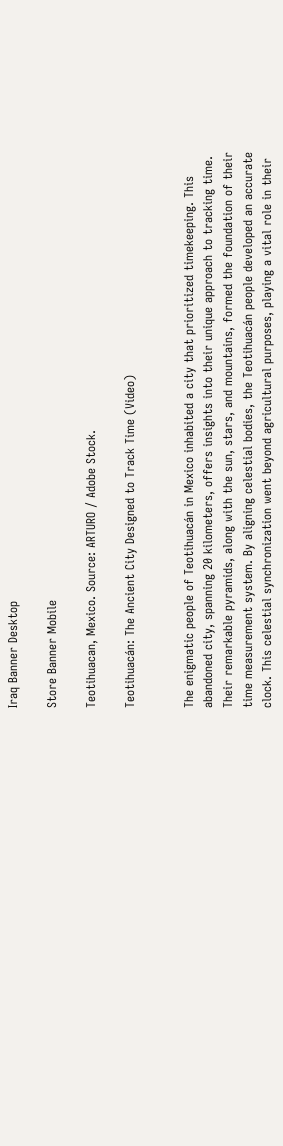Iraq Banner Desktop

Store Banner Mobile

Teotihuacan, Mexico. Source: ARTURO / Adobe Stock.

Teotihuacán: The Ancient City Designed to Track Time (Video)


The enigmatic people of Teotihuacán in Mexico inhabited a city that prioritized timekeeping. This abandoned city, spanning 20 kilometers, offers insights into their unique approach to tracking time. Their remarkable pyramids, along with the sun, stars, and mountains, formed the foundation of their time measurement system. By aligning celestial bodies, the Teotihuacán people developed an accurate clock. This celestial synchronization went beyond agricultural purposes, playing a vital role in their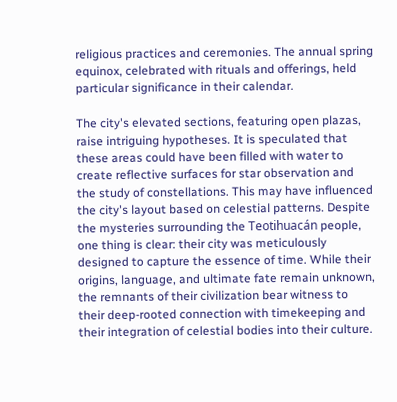religious practices and ceremonies. The annual spring equinox, celebrated with rituals and offerings, held particular significance in their calendar.

The city's elevated sections, featuring open plazas, raise intriguing hypotheses. It is speculated that these areas could have been filled with water to create reflective surfaces for star observation and the study of constellations. This may have influenced the city's layout based on celestial patterns. Despite the mysteries surrounding the Teotihuacán people, one thing is clear: their city was meticulously designed to capture the essence of time. While their origins, language, and ultimate fate remain unknown, the remnants of their civilization bear witness to their deep-rooted connection with timekeeping and their integration of celestial bodies into their culture.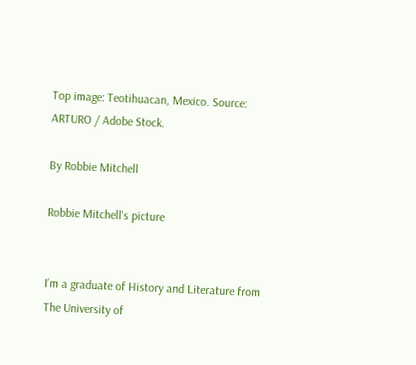Top image: Teotihuacan, Mexico. Source: ARTURO / Adobe Stock.

By Robbie Mitchell

Robbie Mitchell's picture


I’m a graduate of History and Literature from The University of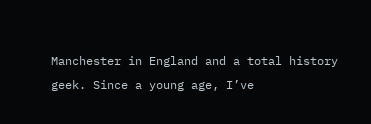Manchester in England and a total history geek. Since a young age, I’ve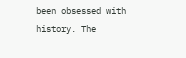been obsessed with history. The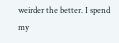weirder the better. I spend my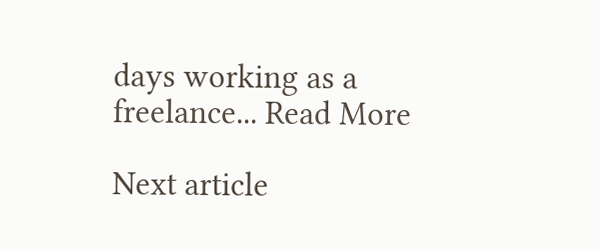days working as a freelance... Read More

Next article